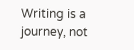Writing is a journey, not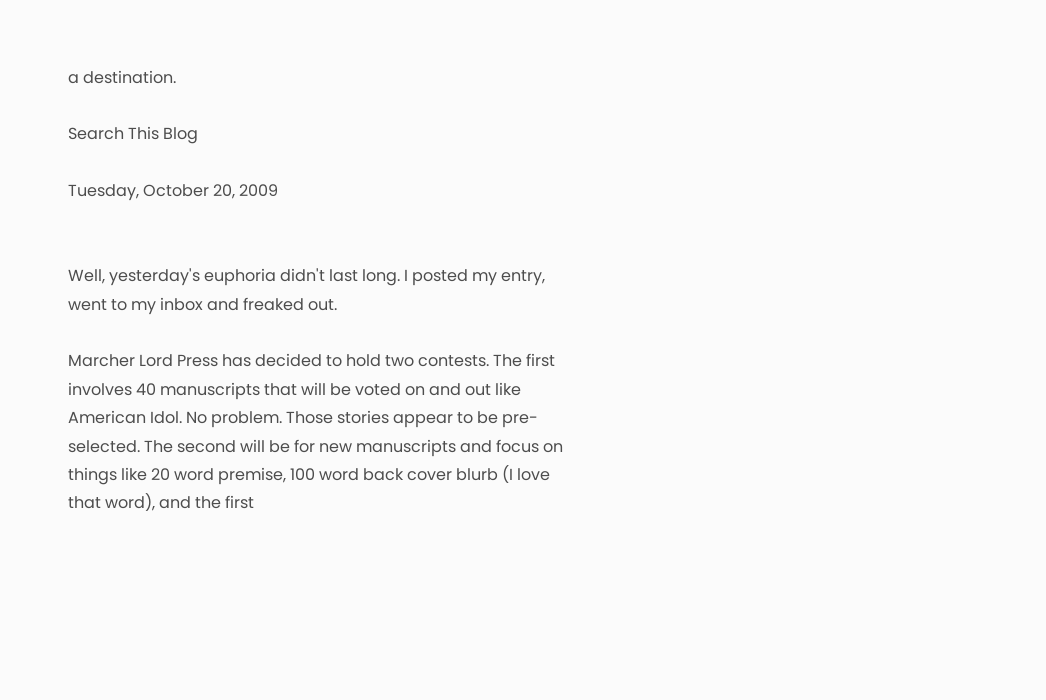a destination.

Search This Blog

Tuesday, October 20, 2009


Well, yesterday's euphoria didn't last long. I posted my entry, went to my inbox and freaked out.

Marcher Lord Press has decided to hold two contests. The first involves 40 manuscripts that will be voted on and out like American Idol. No problem. Those stories appear to be pre-selected. The second will be for new manuscripts and focus on things like 20 word premise, 100 word back cover blurb (I love that word), and the first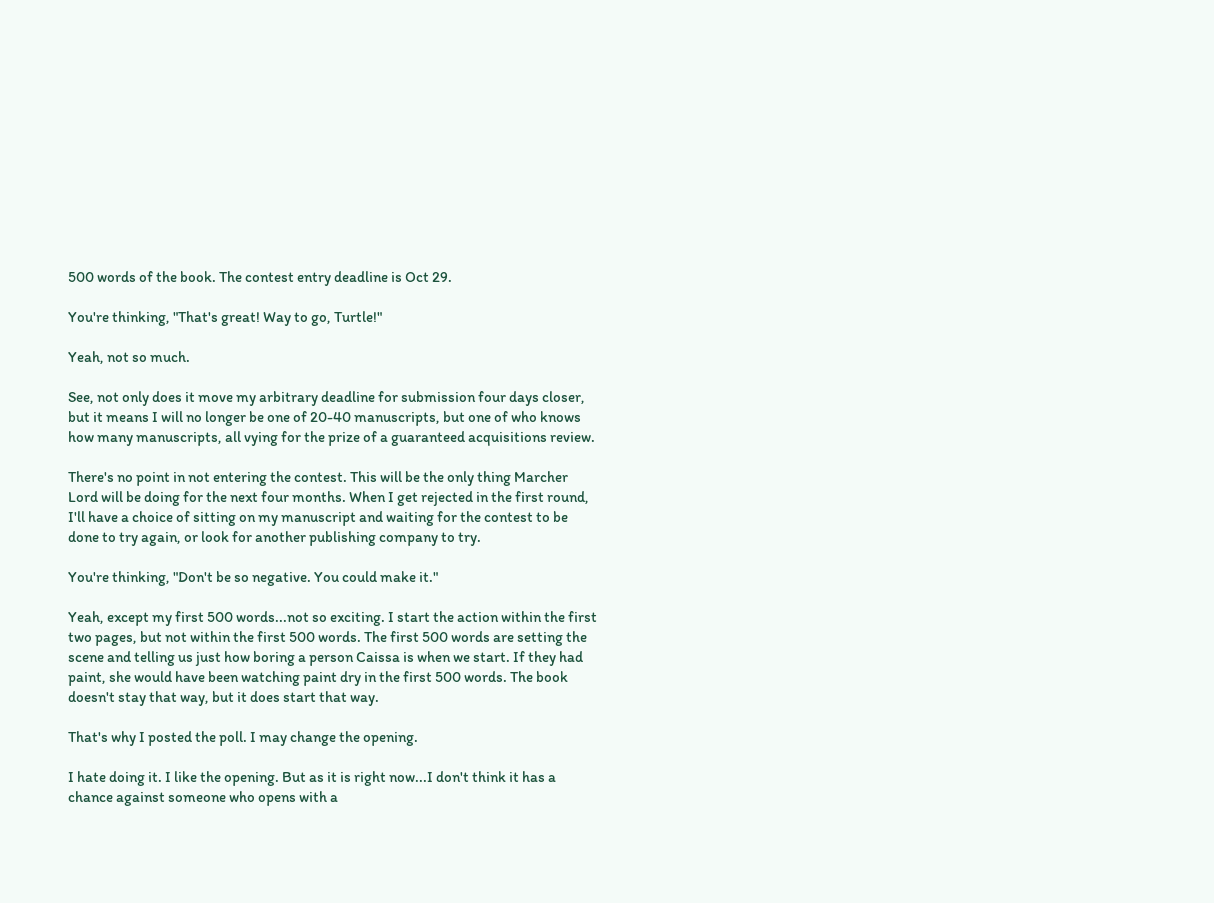500 words of the book. The contest entry deadline is Oct 29.

You're thinking, "That's great! Way to go, Turtle!"

Yeah, not so much.

See, not only does it move my arbitrary deadline for submission four days closer, but it means I will no longer be one of 20-40 manuscripts, but one of who knows how many manuscripts, all vying for the prize of a guaranteed acquisitions review.

There's no point in not entering the contest. This will be the only thing Marcher Lord will be doing for the next four months. When I get rejected in the first round, I'll have a choice of sitting on my manuscript and waiting for the contest to be done to try again, or look for another publishing company to try.

You're thinking, "Don't be so negative. You could make it."

Yeah, except my first 500 words...not so exciting. I start the action within the first two pages, but not within the first 500 words. The first 500 words are setting the scene and telling us just how boring a person Caissa is when we start. If they had paint, she would have been watching paint dry in the first 500 words. The book doesn't stay that way, but it does start that way.

That's why I posted the poll. I may change the opening.

I hate doing it. I like the opening. But as it is right now...I don't think it has a chance against someone who opens with a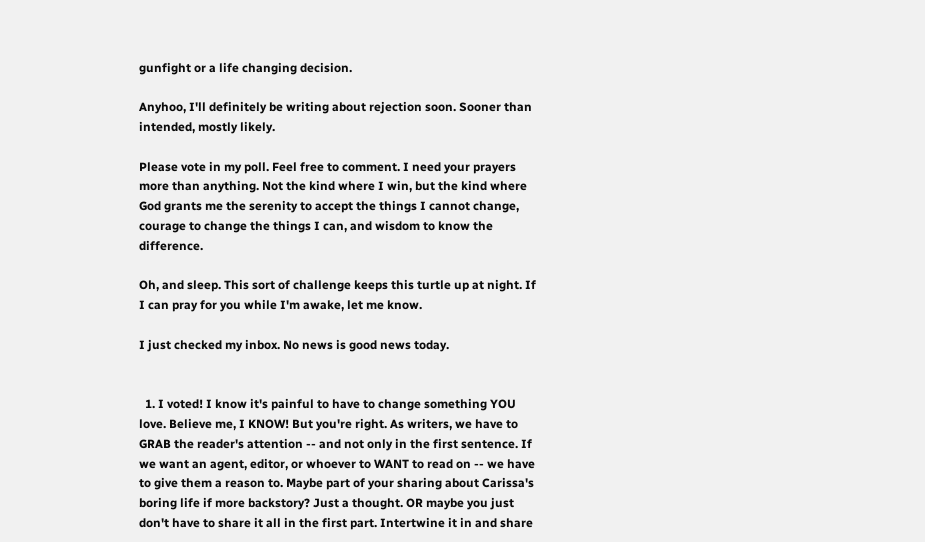gunfight or a life changing decision.

Anyhoo, I'll definitely be writing about rejection soon. Sooner than intended, mostly likely.

Please vote in my poll. Feel free to comment. I need your prayers more than anything. Not the kind where I win, but the kind where God grants me the serenity to accept the things I cannot change, courage to change the things I can, and wisdom to know the difference.

Oh, and sleep. This sort of challenge keeps this turtle up at night. If I can pray for you while I'm awake, let me know.

I just checked my inbox. No news is good news today.


  1. I voted! I know it's painful to have to change something YOU love. Believe me, I KNOW! But you're right. As writers, we have to GRAB the reader's attention -- and not only in the first sentence. If we want an agent, editor, or whoever to WANT to read on -- we have to give them a reason to. Maybe part of your sharing about Carissa's boring life if more backstory? Just a thought. OR maybe you just don't have to share it all in the first part. Intertwine it in and share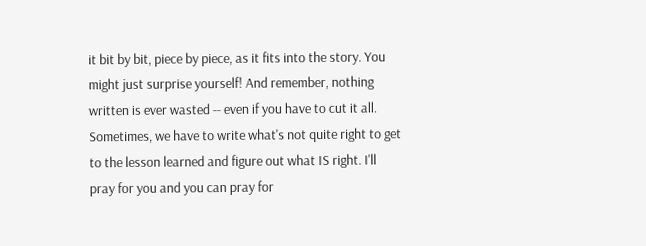it bit by bit, piece by piece, as it fits into the story. You might just surprise yourself! And remember, nothing written is ever wasted -- even if you have to cut it all. Sometimes, we have to write what's not quite right to get to the lesson learned and figure out what IS right. I'll pray for you and you can pray for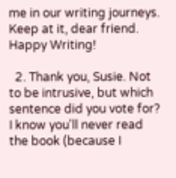me in our writing journeys. Keep at it, dear friend. Happy Writing!

  2. Thank you, Susie. Not to be intrusive, but which sentence did you vote for? I know you'll never read the book (because I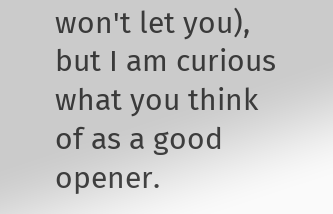won't let you), but I am curious what you think of as a good opener.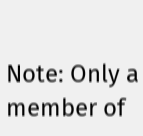Note: Only a member of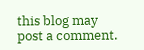this blog may post a comment.